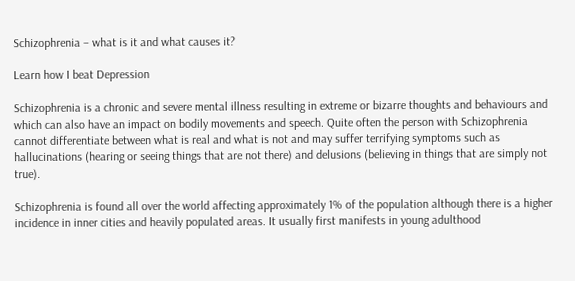Schizophrenia – what is it and what causes it?

Learn how I beat Depression

Schizophrenia is a chronic and severe mental illness resulting in extreme or bizarre thoughts and behaviours and which can also have an impact on bodily movements and speech. Quite often the person with Schizophrenia cannot differentiate between what is real and what is not and may suffer terrifying symptoms such as hallucinations (hearing or seeing things that are not there) and delusions (believing in things that are simply not true).

Schizophrenia is found all over the world affecting approximately 1% of the population although there is a higher incidence in inner cities and heavily populated areas. It usually first manifests in young adulthood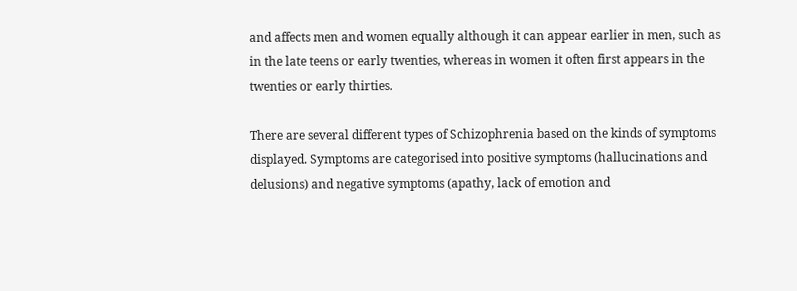and affects men and women equally although it can appear earlier in men, such as in the late teens or early twenties, whereas in women it often first appears in the twenties or early thirties.

There are several different types of Schizophrenia based on the kinds of symptoms displayed. Symptoms are categorised into positive symptoms (hallucinations and delusions) and negative symptoms (apathy, lack of emotion and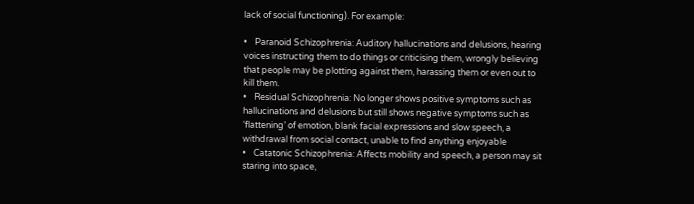lack of social functioning). For example:

•    Paranoid Schizophrenia: Auditory hallucinations and delusions, hearing voices instructing them to do things or criticising them, wrongly believing that people may be plotting against them, harassing them or even out to kill them.
•    Residual Schizophrenia: No longer shows positive symptoms such as hallucinations and delusions but still shows negative symptoms such as ‘flattening’ of emotion, blank facial expressions and slow speech, a withdrawal from social contact, unable to find anything enjoyable
•    Catatonic Schizophrenia: Affects mobility and speech, a person may sit staring into space,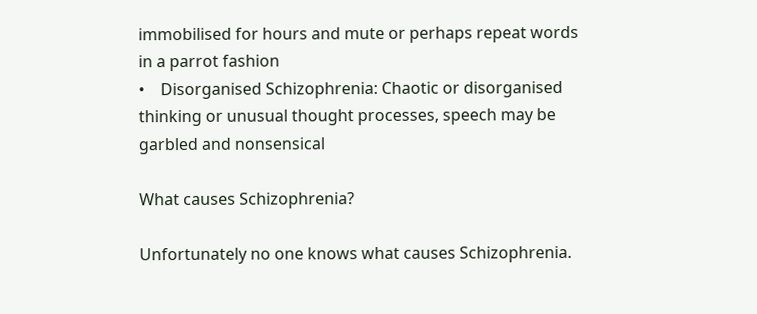immobilised for hours and mute or perhaps repeat words in a parrot fashion
•    Disorganised Schizophrenia: Chaotic or disorganised thinking or unusual thought processes, speech may be garbled and nonsensical

What causes Schizophrenia?

Unfortunately no one knows what causes Schizophrenia.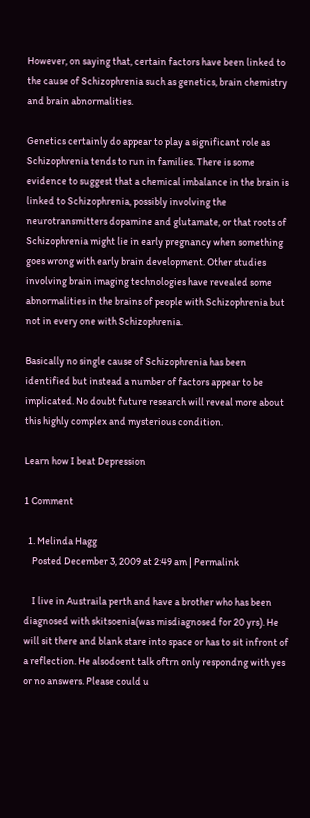However, on saying that, certain factors have been linked to the cause of Schizophrenia such as genetics, brain chemistry and brain abnormalities.

Genetics certainly do appear to play a significant role as Schizophrenia tends to run in families. There is some evidence to suggest that a chemical imbalance in the brain is linked to Schizophrenia, possibly involving the neurotransmitters dopamine and glutamate, or that roots of Schizophrenia might lie in early pregnancy when something goes wrong with early brain development. Other studies involving brain imaging technologies have revealed some abnormalities in the brains of people with Schizophrenia but not in every one with Schizophrenia.

Basically no single cause of Schizophrenia has been identified but instead a number of factors appear to be implicated. No doubt future research will reveal more about this highly complex and mysterious condition.

Learn how I beat Depression

1 Comment

  1. Melinda Hagg
    Posted December 3, 2009 at 2:49 am | Permalink

    I live in Austraila perth and have a brother who has been diagnosed with skitsoenia(was misdiagnosed for 20 yrs). He will sit there and blank stare into space or has to sit infront of a reflection. He alsodoent talk oftrn only respondng with yes or no answers. Please could u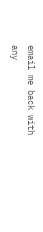email me back with any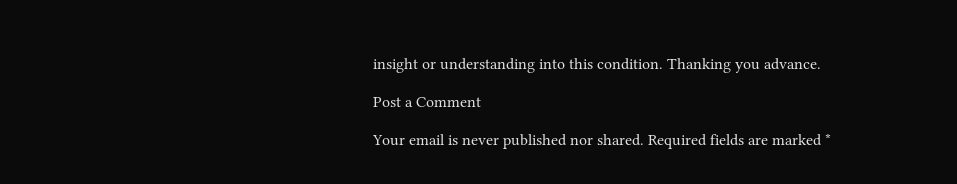insight or understanding into this condition. Thanking you advance.

Post a Comment

Your email is never published nor shared. Required fields are marked *